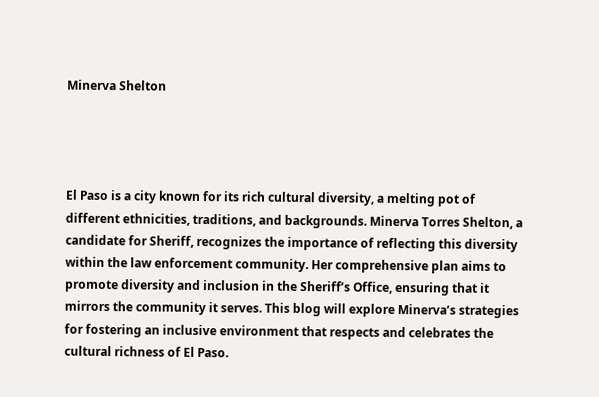Minerva Shelton




El Paso is a city known for its rich cultural diversity, a melting pot of different ethnicities, traditions, and backgrounds. Minerva Torres Shelton, a candidate for Sheriff, recognizes the importance of reflecting this diversity within the law enforcement community. Her comprehensive plan aims to promote diversity and inclusion in the Sheriff’s Office, ensuring that it mirrors the community it serves. This blog will explore Minerva’s strategies for fostering an inclusive environment that respects and celebrates the cultural richness of El Paso.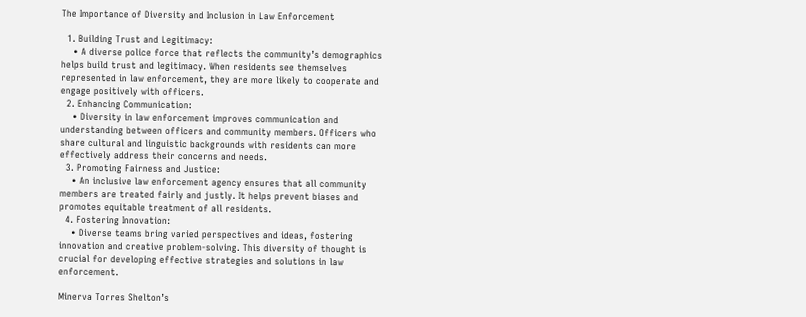The Importance of Diversity and Inclusion in Law Enforcement

  1. Building Trust and Legitimacy:
    • A diverse police force that reflects the community’s demographics helps build trust and legitimacy. When residents see themselves represented in law enforcement, they are more likely to cooperate and engage positively with officers.
  2. Enhancing Communication:
    • Diversity in law enforcement improves communication and understanding between officers and community members. Officers who share cultural and linguistic backgrounds with residents can more effectively address their concerns and needs.
  3. Promoting Fairness and Justice:
    • An inclusive law enforcement agency ensures that all community members are treated fairly and justly. It helps prevent biases and promotes equitable treatment of all residents.
  4. Fostering Innovation:
    • Diverse teams bring varied perspectives and ideas, fostering innovation and creative problem-solving. This diversity of thought is crucial for developing effective strategies and solutions in law enforcement.

Minerva Torres Shelton’s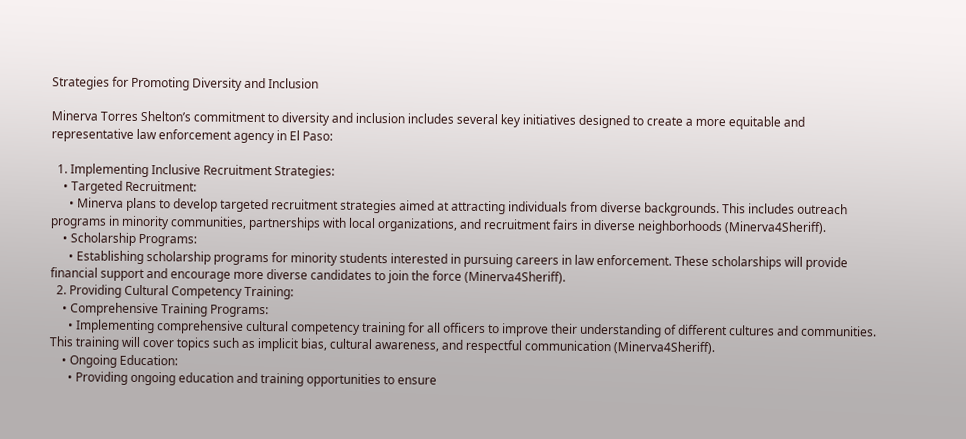Strategies for Promoting Diversity and Inclusion

Minerva Torres Shelton’s commitment to diversity and inclusion includes several key initiatives designed to create a more equitable and representative law enforcement agency in El Paso:

  1. Implementing Inclusive Recruitment Strategies:
    • Targeted Recruitment:
      • Minerva plans to develop targeted recruitment strategies aimed at attracting individuals from diverse backgrounds. This includes outreach programs in minority communities, partnerships with local organizations, and recruitment fairs in diverse neighborhoods (Minerva4Sheriff).
    • Scholarship Programs:
      • Establishing scholarship programs for minority students interested in pursuing careers in law enforcement. These scholarships will provide financial support and encourage more diverse candidates to join the force (Minerva4Sheriff).
  2. Providing Cultural Competency Training:
    • Comprehensive Training Programs:
      • Implementing comprehensive cultural competency training for all officers to improve their understanding of different cultures and communities. This training will cover topics such as implicit bias, cultural awareness, and respectful communication (Minerva4Sheriff).
    • Ongoing Education:
      • Providing ongoing education and training opportunities to ensure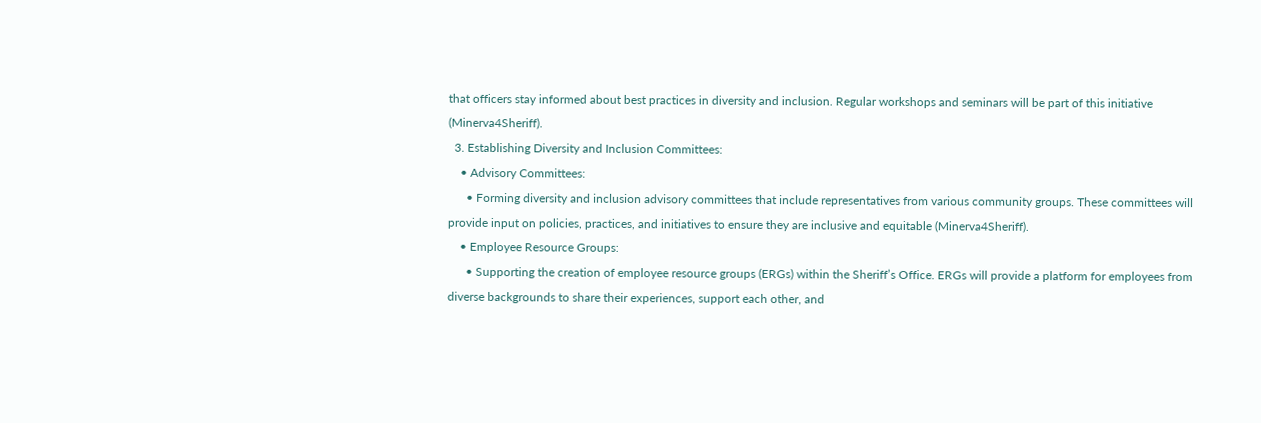that officers stay informed about best practices in diversity and inclusion. Regular workshops and seminars will be part of this initiative (Minerva4Sheriff).
  3. Establishing Diversity and Inclusion Committees:
    • Advisory Committees:
      • Forming diversity and inclusion advisory committees that include representatives from various community groups. These committees will provide input on policies, practices, and initiatives to ensure they are inclusive and equitable (Minerva4Sheriff).
    • Employee Resource Groups:
      • Supporting the creation of employee resource groups (ERGs) within the Sheriff’s Office. ERGs will provide a platform for employees from diverse backgrounds to share their experiences, support each other, and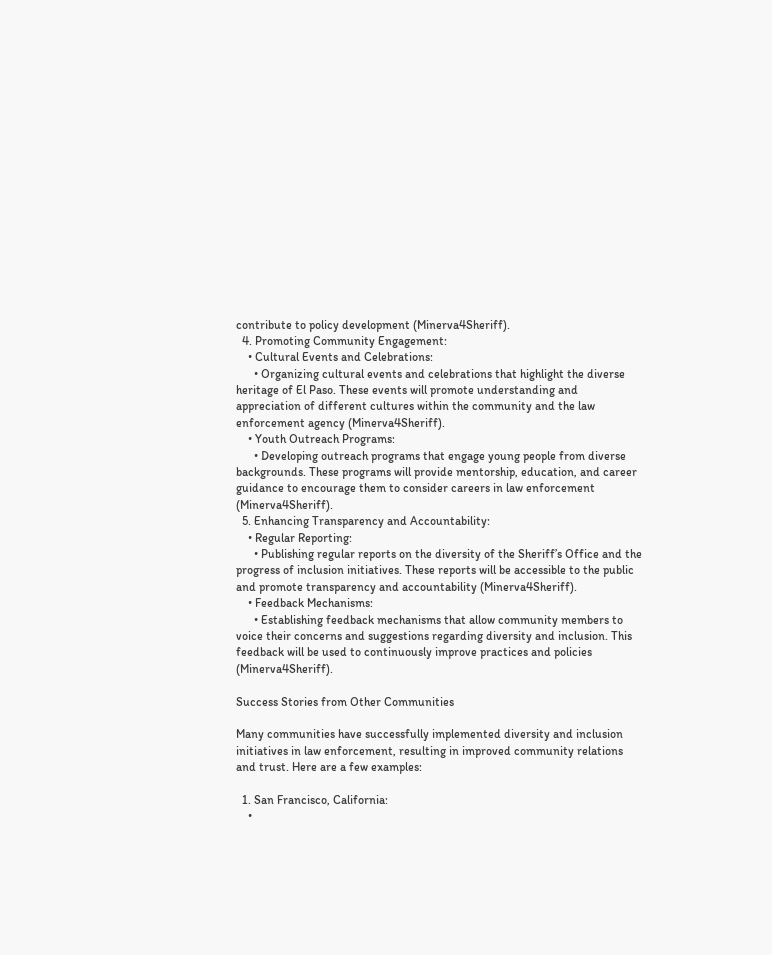contribute to policy development (Minerva4Sheriff).
  4. Promoting Community Engagement:
    • Cultural Events and Celebrations:
      • Organizing cultural events and celebrations that highlight the diverse heritage of El Paso. These events will promote understanding and appreciation of different cultures within the community and the law enforcement agency (Minerva4Sheriff).
    • Youth Outreach Programs:
      • Developing outreach programs that engage young people from diverse backgrounds. These programs will provide mentorship, education, and career guidance to encourage them to consider careers in law enforcement (Minerva4Sheriff).
  5. Enhancing Transparency and Accountability:
    • Regular Reporting:
      • Publishing regular reports on the diversity of the Sheriff’s Office and the progress of inclusion initiatives. These reports will be accessible to the public and promote transparency and accountability (Minerva4Sheriff).
    • Feedback Mechanisms:
      • Establishing feedback mechanisms that allow community members to voice their concerns and suggestions regarding diversity and inclusion. This feedback will be used to continuously improve practices and policies (Minerva4Sheriff).

Success Stories from Other Communities

Many communities have successfully implemented diversity and inclusion initiatives in law enforcement, resulting in improved community relations and trust. Here are a few examples:

  1. San Francisco, California:
    •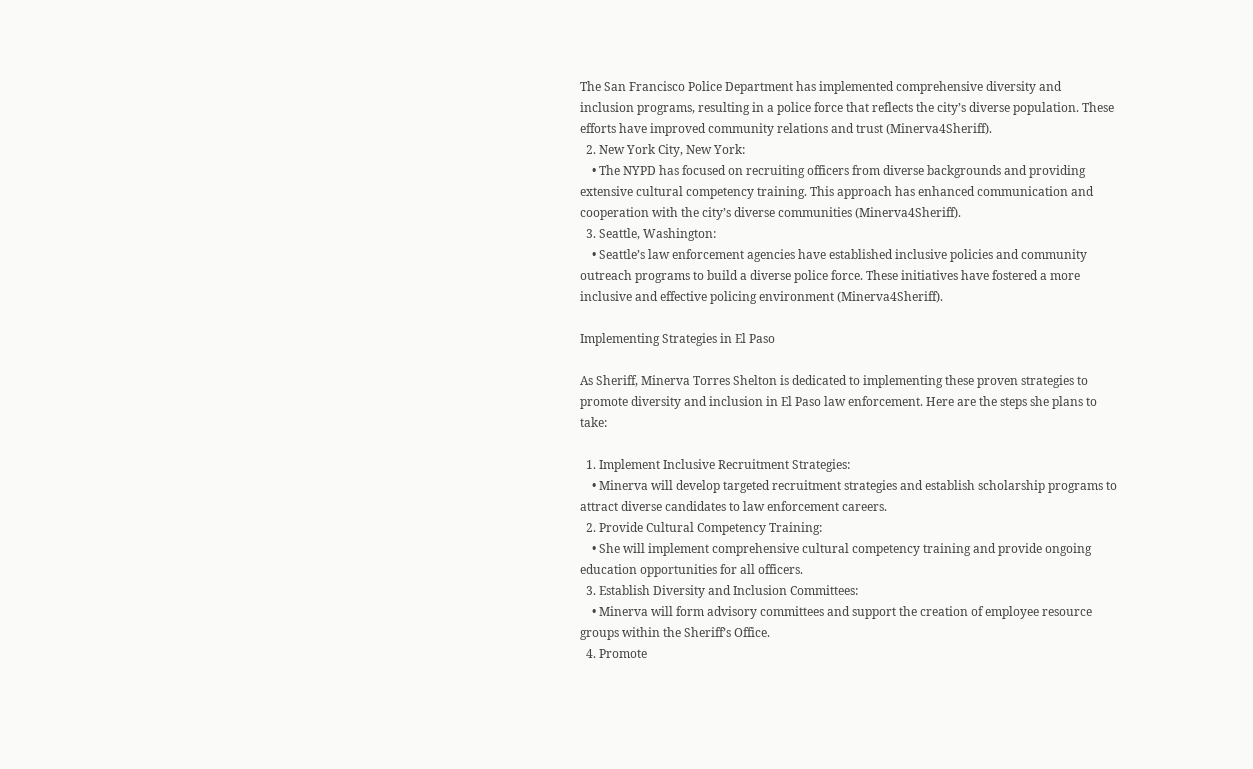The San Francisco Police Department has implemented comprehensive diversity and inclusion programs, resulting in a police force that reflects the city’s diverse population. These efforts have improved community relations and trust (Minerva4Sheriff).
  2. New York City, New York:
    • The NYPD has focused on recruiting officers from diverse backgrounds and providing extensive cultural competency training. This approach has enhanced communication and cooperation with the city’s diverse communities (Minerva4Sheriff).
  3. Seattle, Washington:
    • Seattle’s law enforcement agencies have established inclusive policies and community outreach programs to build a diverse police force. These initiatives have fostered a more inclusive and effective policing environment (Minerva4Sheriff).

Implementing Strategies in El Paso

As Sheriff, Minerva Torres Shelton is dedicated to implementing these proven strategies to promote diversity and inclusion in El Paso law enforcement. Here are the steps she plans to take:

  1. Implement Inclusive Recruitment Strategies:
    • Minerva will develop targeted recruitment strategies and establish scholarship programs to attract diverse candidates to law enforcement careers.
  2. Provide Cultural Competency Training:
    • She will implement comprehensive cultural competency training and provide ongoing education opportunities for all officers.
  3. Establish Diversity and Inclusion Committees:
    • Minerva will form advisory committees and support the creation of employee resource groups within the Sheriff’s Office.
  4. Promote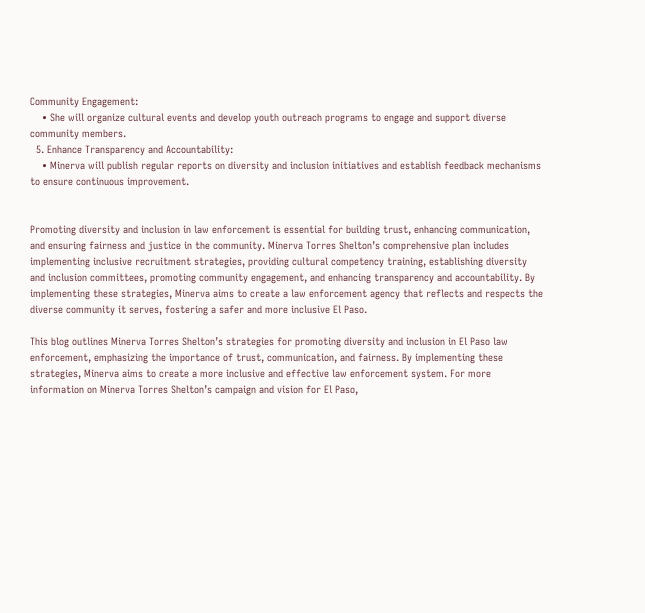Community Engagement:
    • She will organize cultural events and develop youth outreach programs to engage and support diverse community members.
  5. Enhance Transparency and Accountability:
    • Minerva will publish regular reports on diversity and inclusion initiatives and establish feedback mechanisms to ensure continuous improvement.


Promoting diversity and inclusion in law enforcement is essential for building trust, enhancing communication, and ensuring fairness and justice in the community. Minerva Torres Shelton’s comprehensive plan includes implementing inclusive recruitment strategies, providing cultural competency training, establishing diversity and inclusion committees, promoting community engagement, and enhancing transparency and accountability. By implementing these strategies, Minerva aims to create a law enforcement agency that reflects and respects the diverse community it serves, fostering a safer and more inclusive El Paso.

This blog outlines Minerva Torres Shelton’s strategies for promoting diversity and inclusion in El Paso law enforcement, emphasizing the importance of trust, communication, and fairness. By implementing these strategies, Minerva aims to create a more inclusive and effective law enforcement system. For more information on Minerva Torres Shelton’s campaign and vision for El Paso,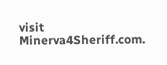visit Minerva4Sheriff.com.